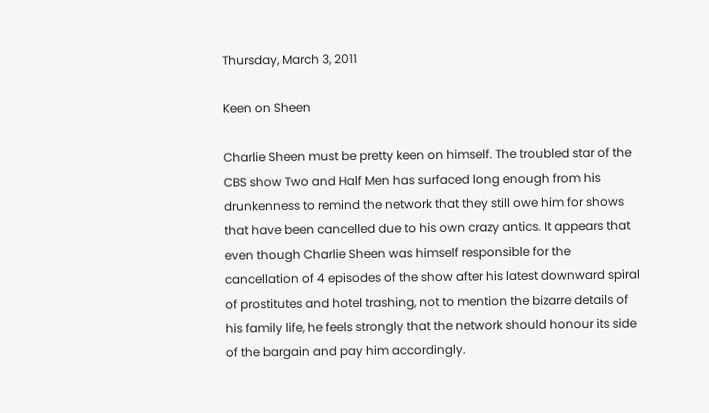Thursday, March 3, 2011

Keen on Sheen

Charlie Sheen must be pretty keen on himself. The troubled star of the CBS show Two and Half Men has surfaced long enough from his drunkenness to remind the network that they still owe him for shows that have been cancelled due to his own crazy antics. It appears that even though Charlie Sheen was himself responsible for the cancellation of 4 episodes of the show after his latest downward spiral of prostitutes and hotel trashing, not to mention the bizarre details of his family life, he feels strongly that the network should honour its side of the bargain and pay him accordingly.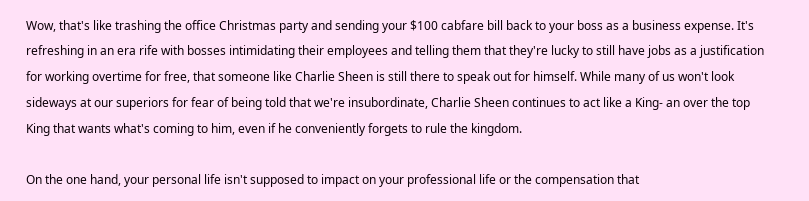Wow, that's like trashing the office Christmas party and sending your $100 cabfare bill back to your boss as a business expense. It's refreshing in an era rife with bosses intimidating their employees and telling them that they're lucky to still have jobs as a justification for working overtime for free, that someone like Charlie Sheen is still there to speak out for himself. While many of us won't look sideways at our superiors for fear of being told that we're insubordinate, Charlie Sheen continues to act like a King- an over the top King that wants what's coming to him, even if he conveniently forgets to rule the kingdom.

On the one hand, your personal life isn't supposed to impact on your professional life or the compensation that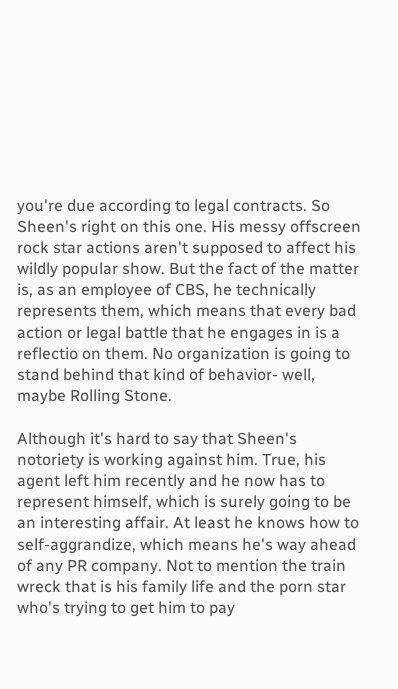you're due according to legal contracts. So Sheen's right on this one. His messy offscreen rock star actions aren't supposed to affect his wildly popular show. But the fact of the matter is, as an employee of CBS, he technically represents them, which means that every bad action or legal battle that he engages in is a reflectio on them. No organization is going to stand behind that kind of behavior- well, maybe Rolling Stone.

Although it's hard to say that Sheen's notoriety is working against him. True, his agent left him recently and he now has to represent himself, which is surely going to be an interesting affair. At least he knows how to self-aggrandize, which means he's way ahead of any PR company. Not to mention the train wreck that is his family life and the porn star who's trying to get him to pay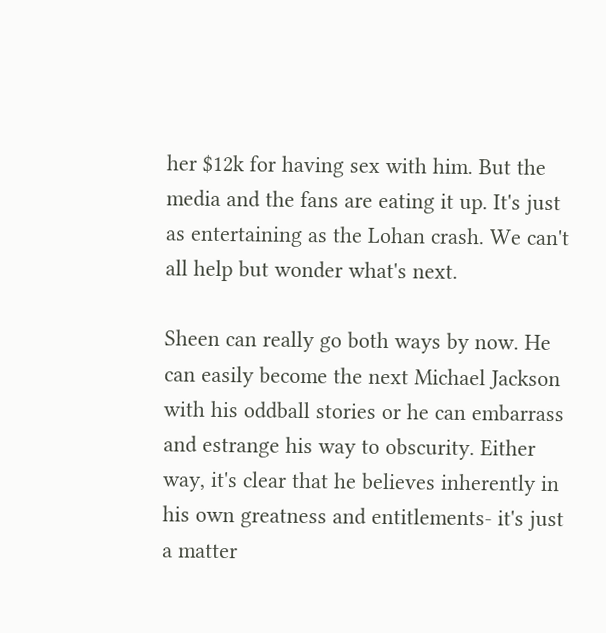her $12k for having sex with him. But the media and the fans are eating it up. It's just as entertaining as the Lohan crash. We can't all help but wonder what's next.

Sheen can really go both ways by now. He can easily become the next Michael Jackson with his oddball stories or he can embarrass and estrange his way to obscurity. Either way, it's clear that he believes inherently in his own greatness and entitlements- it's just a matter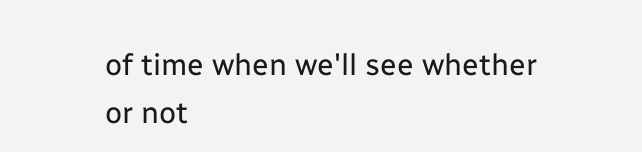of time when we'll see whether or not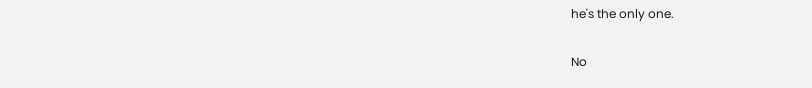he's the only one.

No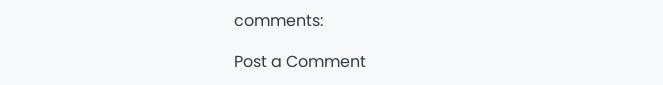comments:

Post a Comment